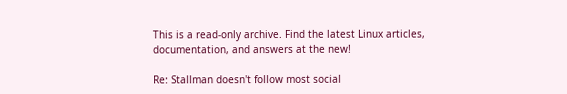This is a read-only archive. Find the latest Linux articles, documentation, and answers at the new!

Re: Stallman doesn't follow most social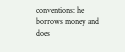conventions: he borrows money and does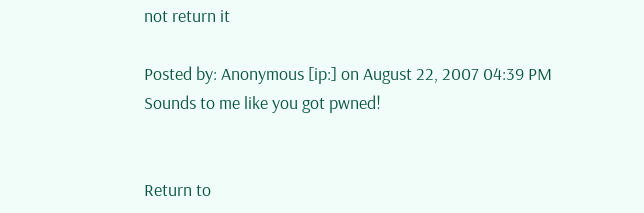not return it

Posted by: Anonymous [ip:] on August 22, 2007 04:39 PM
Sounds to me like you got pwned!


Return to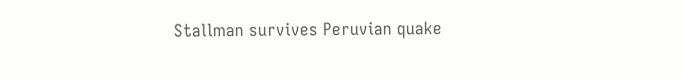Stallman survives Peruvian quake